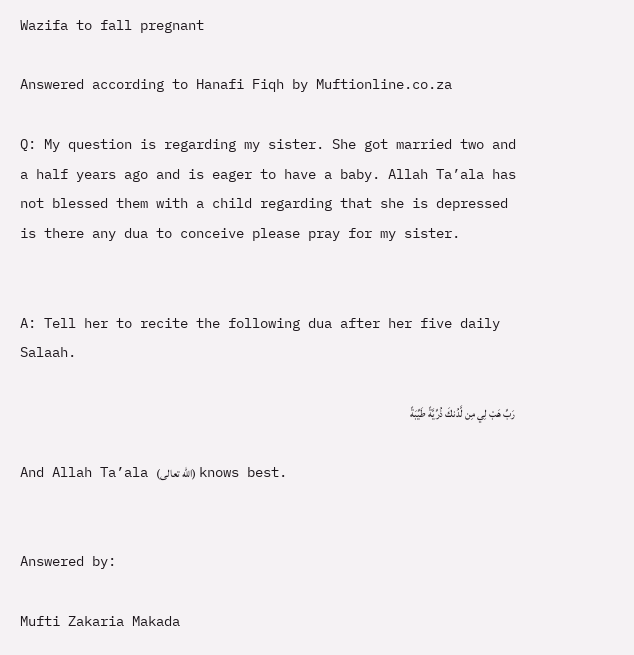Wazifa to fall pregnant

Answered according to Hanafi Fiqh by Muftionline.co.za

Q: My question is regarding my sister. She got married two and a half years ago and is eager to have a baby. Allah Ta’ala has not blessed them with a child regarding that she is depressed is there any dua to conceive please pray for my sister.


A: Tell her to recite the following dua after her five daily Salaah.

رَبِّ هَبْ لِي مِن لَّدُنكَ ذُرِّيَّةً طَيِّبَةً

And Allah Ta’ala (الله تعالى) knows best.


Answered by:

Mufti Zakaria Makada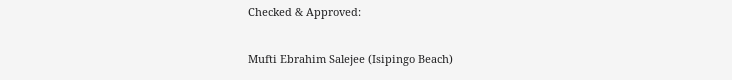Checked & Approved:

Mufti Ebrahim Salejee (Isipingo Beach)